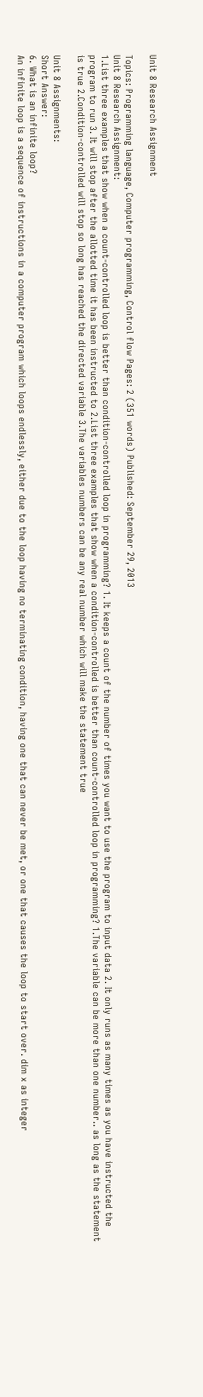Unit 8 Research Assignment

Topics: Programming language, Computer programming, Control flow Pages: 2 (351 words) Published: September 29, 2013
Unit 8 Research Assignment:
1.List three examples that show when a count-controlled loop is better than condition-controlled loop in programming? 1. It keeps a count of the number of times you want to use the program to input data 2. It only runs as many times as you have instructed the program to run 3. It will stop after the allotted time it has been instructed to 2.List three examples that show when a condition-controlled is better than count-controlled loop in programming? 1.The variable can be more than one number.. as long as the statement is true 2.Condition-controlled will stop so long has reached the directed variable 3.The variables numbers can be any real number which will make the statement true

Unit 8 Assignments:
Short Answer:
6. What is an infinite loop?
An infinite loop is a sequence of instructions in a computer program which loops endlessly, either due to the loop having no terminating condition, having one that can never be met, or one that causes the loop to start over. dim x as integer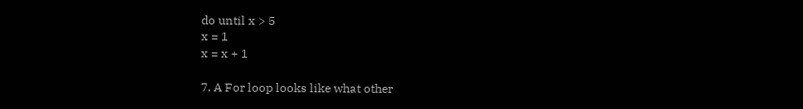do until x > 5
x = 1
x = x + 1

7. A For loop looks like what other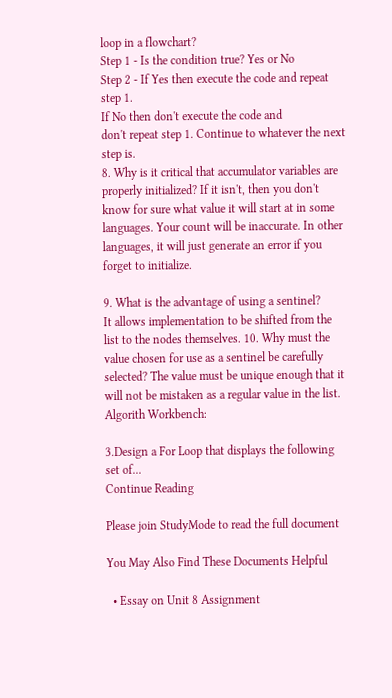loop in a flowchart?
Step 1 - Is the condition true? Yes or No
Step 2 - If Yes then execute the code and repeat step 1.
If No then don't execute the code and
don't repeat step 1. Continue to whatever the next
step is.
8. Why is it critical that accumulator variables are properly initialized? If it isn't, then you don't know for sure what value it will start at in some languages. Your count will be inaccurate. In other languages, it will just generate an error if you forget to initialize.

9. What is the advantage of using a sentinel?
It allows implementation to be shifted from the list to the nodes themselves. 10. Why must the value chosen for use as a sentinel be carefully selected? The value must be unique enough that it will not be mistaken as a regular value in the list. Algorith Workbench:

3.Design a For Loop that displays the following set of...
Continue Reading

Please join StudyMode to read the full document

You May Also Find These Documents Helpful

  • Essay on Unit 8 Assignment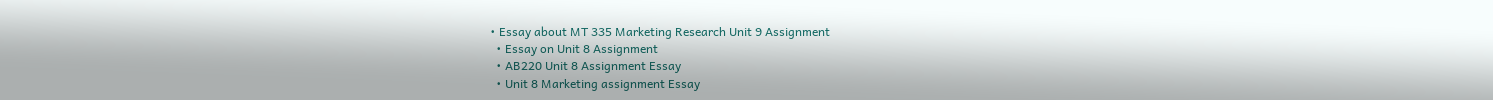• Essay about MT 335 Marketing Research Unit 9 Assignment
  • Essay on Unit 8 Assignment
  • AB220 Unit 8 Assignment Essay
  • Unit 8 Marketing assignment Essay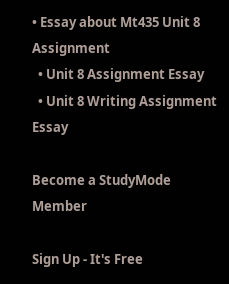• Essay about Mt435 Unit 8 Assignment
  • Unit 8 Assignment Essay
  • Unit 8 Writing Assignment Essay

Become a StudyMode Member

Sign Up - It's Free